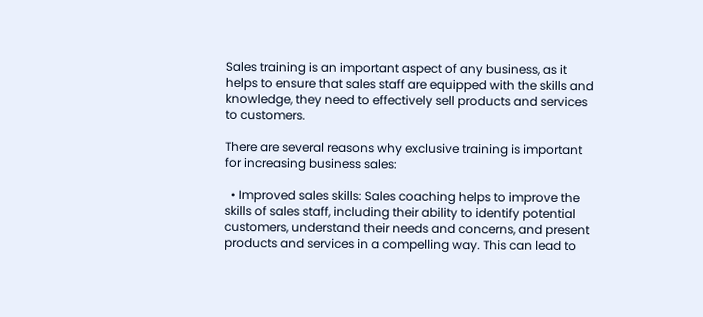Sales training is an important aspect of any business, as it helps to ensure that sales staff are equipped with the skills and knowledge, they need to effectively sell products and services to customers.

There are several reasons why exclusive training is important for increasing business sales:

  • Improved sales skills: Sales coaching helps to improve the skills of sales staff, including their ability to identify potential customers, understand their needs and concerns, and present products and services in a compelling way. This can lead to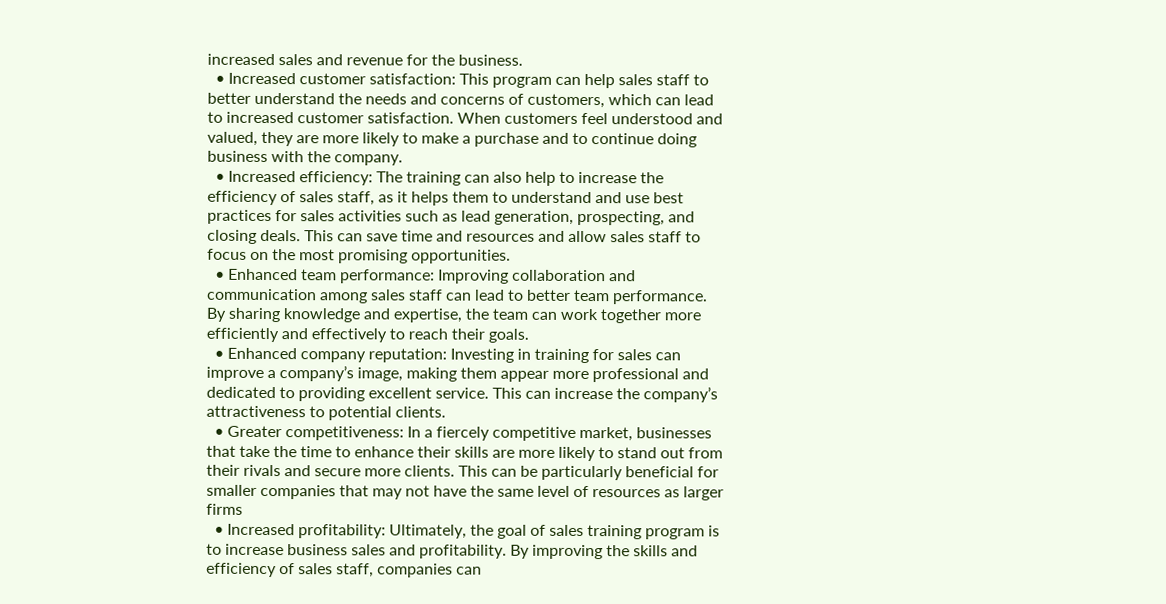increased sales and revenue for the business.
  • Increased customer satisfaction: This program can help sales staff to better understand the needs and concerns of customers, which can lead to increased customer satisfaction. When customers feel understood and valued, they are more likely to make a purchase and to continue doing business with the company.
  • Increased efficiency: The training can also help to increase the efficiency of sales staff, as it helps them to understand and use best practices for sales activities such as lead generation, prospecting, and closing deals. This can save time and resources and allow sales staff to focus on the most promising opportunities.
  • Enhanced team performance: Improving collaboration and communication among sales staff can lead to better team performance. By sharing knowledge and expertise, the team can work together more efficiently and effectively to reach their goals.
  • Enhanced company reputation: Investing in training for sales can improve a company’s image, making them appear more professional and dedicated to providing excellent service. This can increase the company’s attractiveness to potential clients.
  • Greater competitiveness: In a fiercely competitive market, businesses that take the time to enhance their skills are more likely to stand out from their rivals and secure more clients. This can be particularly beneficial for smaller companies that may not have the same level of resources as larger firms
  • Increased profitability: Ultimately, the goal of sales training program is to increase business sales and profitability. By improving the skills and efficiency of sales staff, companies can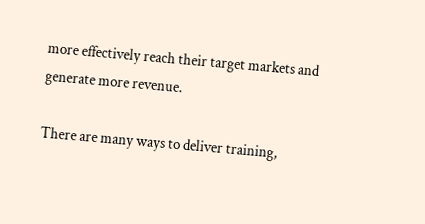more effectively reach their target markets and generate more revenue.

There are many ways to deliver training,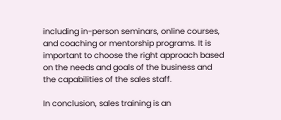including in-person seminars, online courses, and coaching or mentorship programs. It is important to choose the right approach based on the needs and goals of the business and the capabilities of the sales staff.

In conclusion, sales training is an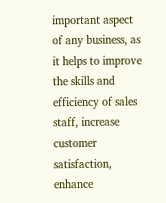important aspect of any business, as it helps to improve the skills and efficiency of sales staff, increase customer satisfaction, enhance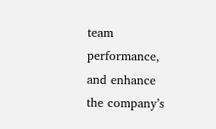team performance, and enhance the company’s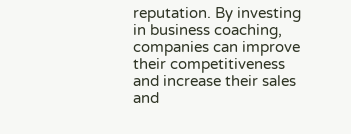reputation. By investing in business coaching, companies can improve their competitiveness and increase their sales and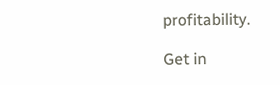profitability.

Get in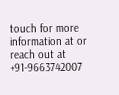touch for more information at or reach out at +91-9663742007